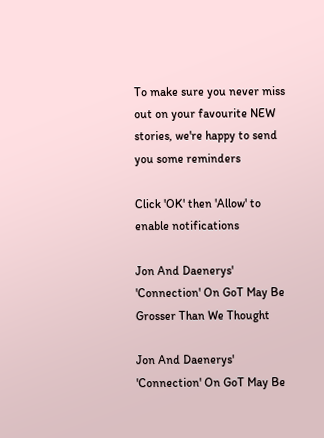To make sure you never miss out on your favourite NEW stories, we're happy to send you some reminders

Click 'OK' then 'Allow' to enable notifications

Jon And Daenerys' 'Connection' On GoT May Be Grosser Than We Thought

Jon And Daenerys' 'Connection' On GoT May Be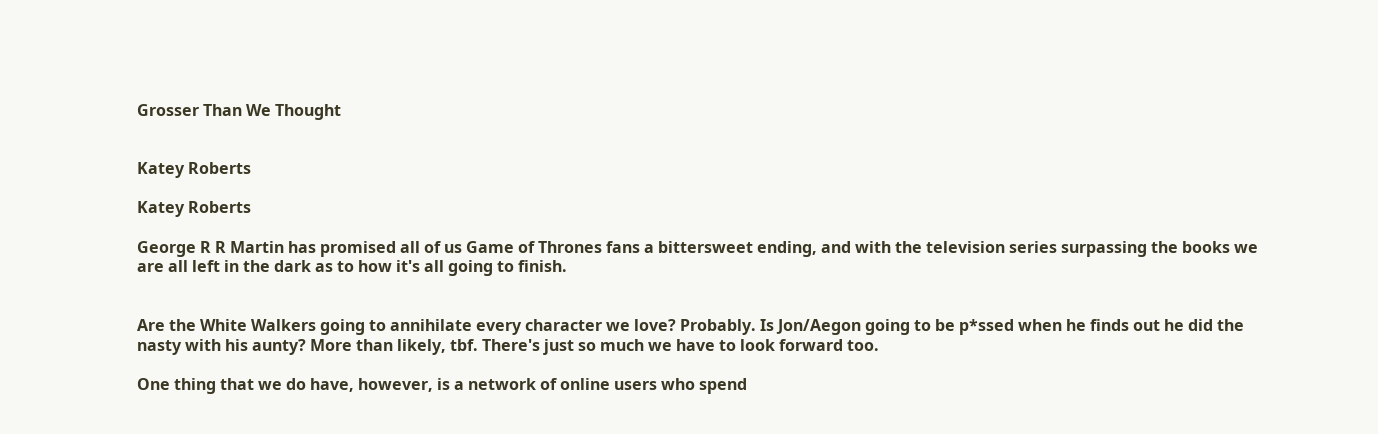Grosser Than We Thought


Katey Roberts

Katey Roberts

George R R Martin has promised all of us Game of Thrones fans a bittersweet ending, and with the television series surpassing the books we are all left in the dark as to how it's all going to finish.


Are the White Walkers going to annihilate every character we love? Probably. Is Jon/Aegon going to be p*ssed when he finds out he did the nasty with his aunty? More than likely, tbf. There's just so much we have to look forward too.

One thing that we do have, however, is a network of online users who spend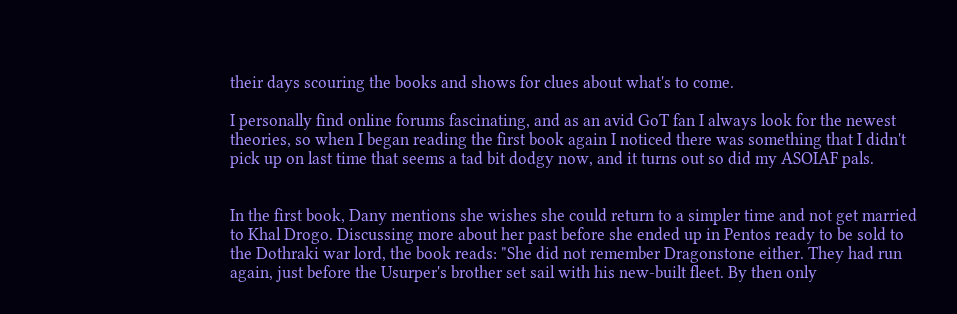their days scouring the books and shows for clues about what's to come.

I personally find online forums fascinating, and as an avid GoT fan I always look for the newest theories, so when I began reading the first book again I noticed there was something that I didn't pick up on last time that seems a tad bit dodgy now, and it turns out so did my ASOIAF pals.


In the first book, Dany mentions she wishes she could return to a simpler time and not get married to Khal Drogo. Discussing more about her past before she ended up in Pentos ready to be sold to the Dothraki war lord, the book reads: "She did not remember Dragonstone either. They had run again, just before the Usurper's brother set sail with his new-built fleet. By then only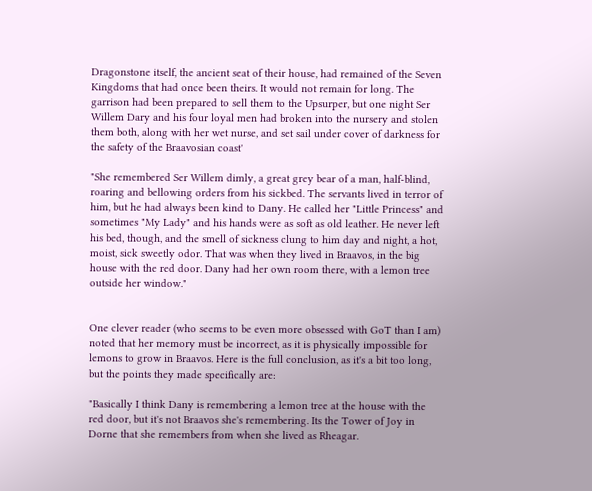Dragonstone itself, the ancient seat of their house, had remained of the Seven Kingdoms that had once been theirs. It would not remain for long. The garrison had been prepared to sell them to the Upsurper, but one night Ser Willem Dary and his four loyal men had broken into the nursery and stolen them both, along with her wet nurse, and set sail under cover of darkness for the safety of the Braavosian coast'

"She remembered Ser Willem dimly, a great grey bear of a man, half-blind, roaring and bellowing orders from his sickbed. The servants lived in terror of him, but he had always been kind to Dany. He called her "Little Princess" and sometimes "My Lady" and his hands were as soft as old leather. He never left his bed, though, and the smell of sickness clung to him day and night, a hot, moist, sick sweetly odor. That was when they lived in Braavos, in the big house with the red door. Dany had her own room there, with a lemon tree outside her window."


One clever reader (who seems to be even more obsessed with GoT than I am) noted that her memory must be incorrect, as it is physically impossible for lemons to grow in Braavos. Here is the full conclusion, as it's a bit too long, but the points they made specifically are:

"Basically I think Dany is remembering a lemon tree at the house with the red door, but it's not Braavos she's remembering. Its the Tower of Joy in Dorne that she remembers from when she lived as Rheagar.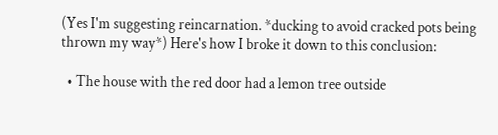(Yes I'm suggesting reincarnation. *ducking to avoid cracked pots being thrown my way*) Here's how I broke it down to this conclusion:

  • The house with the red door had a lemon tree outside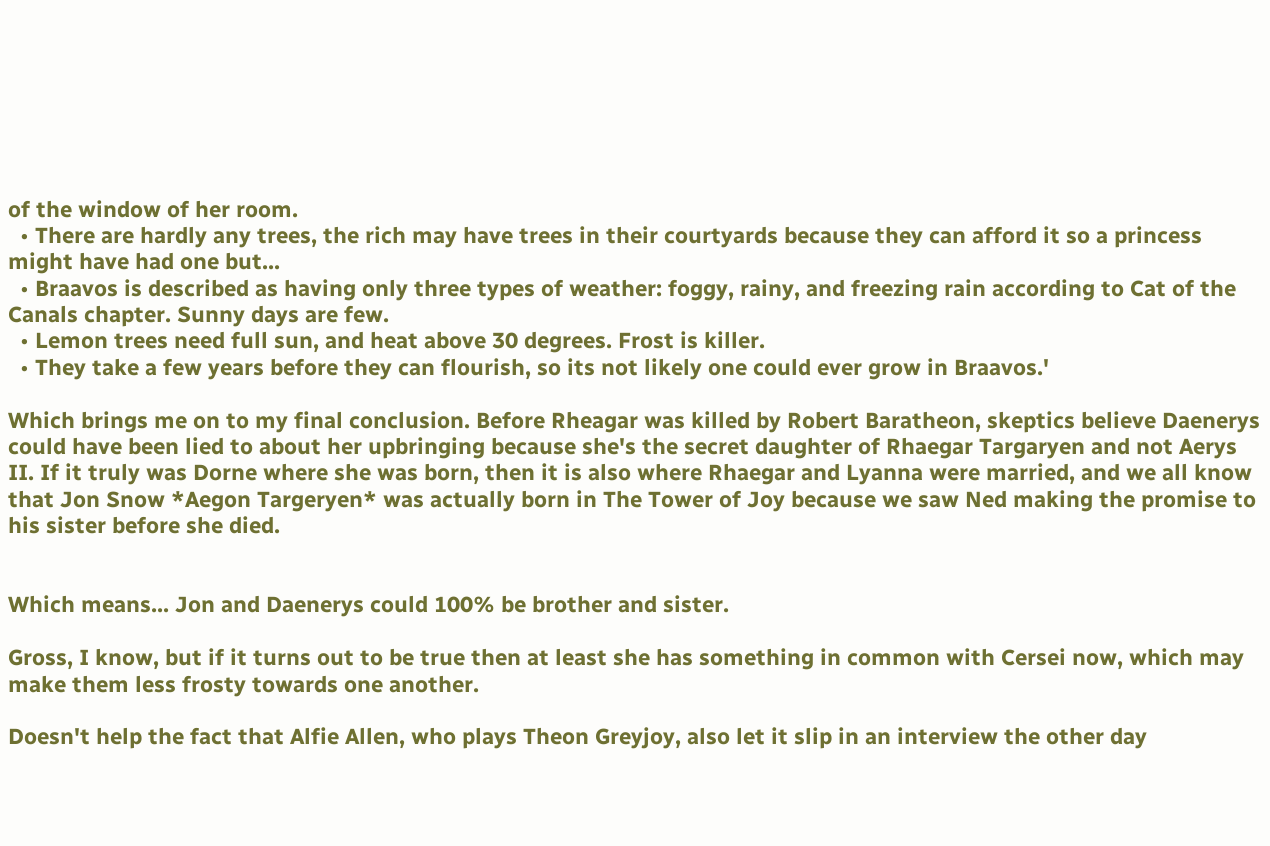of the window of her room.
  • There are hardly any trees, the rich may have trees in their courtyards because they can afford it so a princess might have had one but...
  • Braavos is described as having only three types of weather: foggy, rainy, and freezing rain according to Cat of the Canals chapter. Sunny days are few.
  • Lemon trees need full sun, and heat above 30 degrees. Frost is killer.
  • They take a few years before they can flourish, so its not likely one could ever grow in Braavos.'

Which brings me on to my final conclusion. Before Rheagar was killed by Robert Baratheon, skeptics believe Daenerys could have been lied to about her upbringing because she's the secret daughter of Rhaegar Targaryen and not Aerys II. If it truly was Dorne where she was born, then it is also where Rhaegar and Lyanna were married, and we all know that Jon Snow *Aegon Targeryen* was actually born in The Tower of Joy because we saw Ned making the promise to his sister before she died.


Which means... Jon and Daenerys could 100% be brother and sister.

Gross, I know, but if it turns out to be true then at least she has something in common with Cersei now, which may make them less frosty towards one another.

Doesn't help the fact that Alfie Allen, who plays Theon Greyjoy, also let it slip in an interview the other day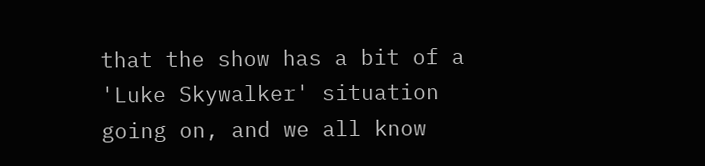that the show has a bit of a 'Luke Skywalker' situation going on, and we all know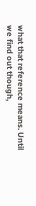what that reference means. Until we find out though,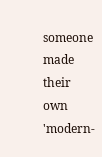someone made their own 'modern-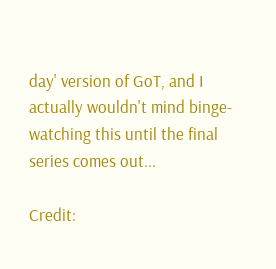day' version of GoT, and I actually wouldn't mind binge-watching this until the final series comes out...

Credit: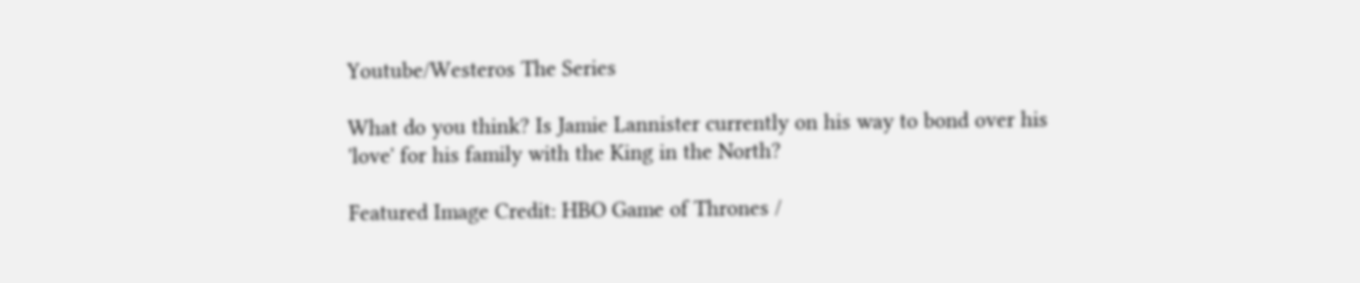Youtube/Westeros The Series

What do you think? Is Jamie Lannister currently on his way to bond over his 'love' for his family with the King in the North?

Featured Image Credit: HBO Game of Thrones /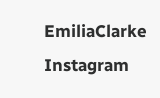EmiliaClarke Instagram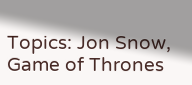Topics: Jon Snow, Game of Thrones